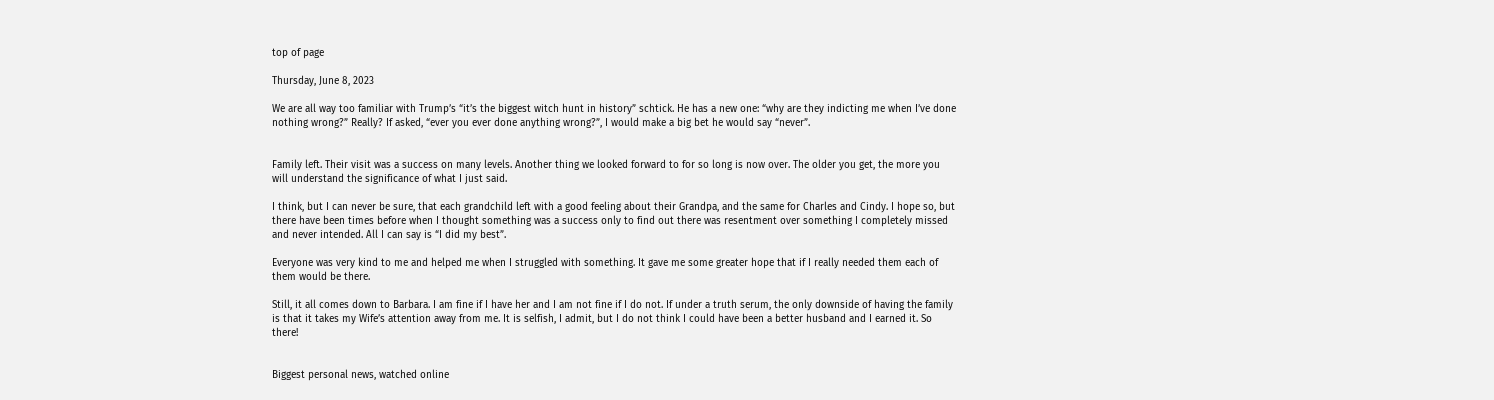top of page

Thursday, June 8, 2023

We are all way too familiar with Trump’s “it’s the biggest witch hunt in history” schtick. He has a new one: “why are they indicting me when I’ve done nothing wrong?” Really? If asked, “ever you ever done anything wrong?”, I would make a big bet he would say “never”.


Family left. Their visit was a success on many levels. Another thing we looked forward to for so long is now over. The older you get, the more you will understand the significance of what I just said.

I think, but I can never be sure, that each grandchild left with a good feeling about their Grandpa, and the same for Charles and Cindy. I hope so, but there have been times before when I thought something was a success only to find out there was resentment over something I completely missed and never intended. All I can say is “I did my best”.

Everyone was very kind to me and helped me when I struggled with something. It gave me some greater hope that if I really needed them each of them would be there.

Still, it all comes down to Barbara. I am fine if I have her and I am not fine if I do not. If under a truth serum, the only downside of having the family is that it takes my Wife’s attention away from me. It is selfish, I admit, but I do not think I could have been a better husband and I earned it. So there!


Biggest personal news, watched online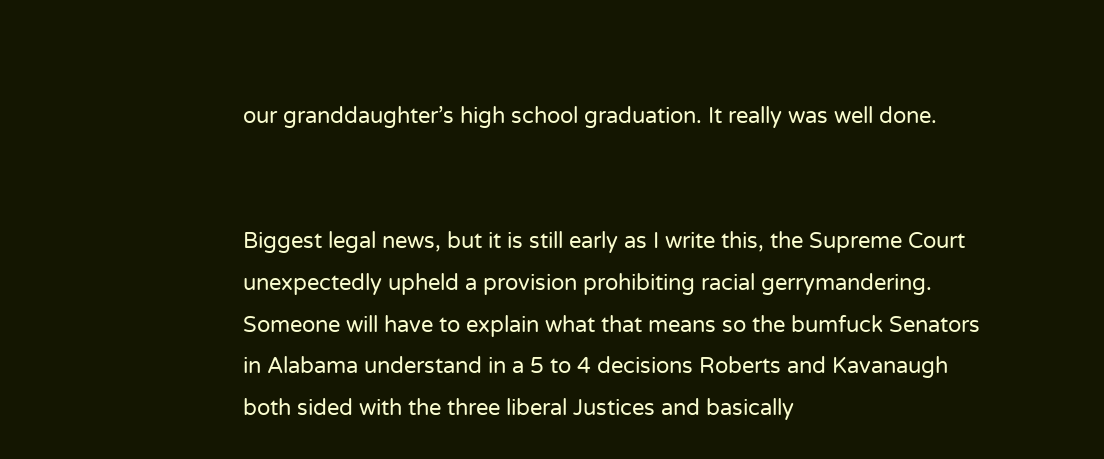our granddaughter’s high school graduation. It really was well done.


Biggest legal news, but it is still early as I write this, the Supreme Court unexpectedly upheld a provision prohibiting racial gerrymandering. Someone will have to explain what that means so the bumfuck Senators in Alabama understand in a 5 to 4 decisions Roberts and Kavanaugh both sided with the three liberal Justices and basically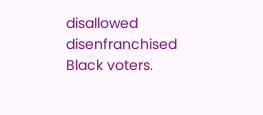disallowed disenfranchised Black voters.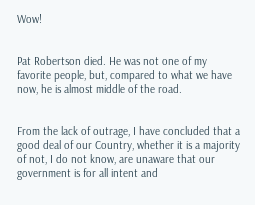Wow!


Pat Robertson died. He was not one of my favorite people, but, compared to what we have now, he is almost middle of the road.


From the lack of outrage, I have concluded that a good deal of our Country, whether it is a majority of not, I do not know, are unaware that our government is for all intent and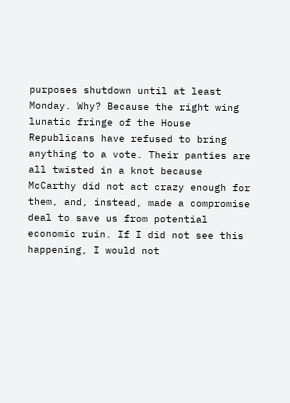purposes shutdown until at least Monday. Why? Because the right wing lunatic fringe of the House Republicans have refused to bring anything to a vote. Their panties are all twisted in a knot because McCarthy did not act crazy enough for them, and, instead, made a compromise deal to save us from potential economic ruin. If I did not see this happening, I would not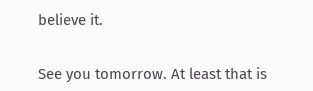believe it.


See you tomorrow. At least that is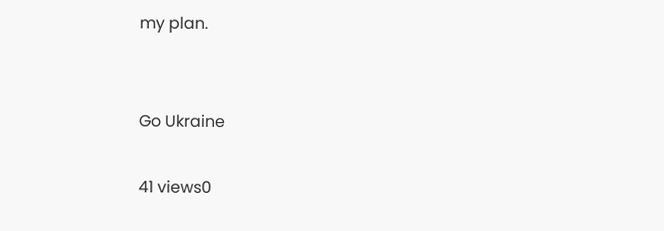my plan.


Go Ukraine

41 views0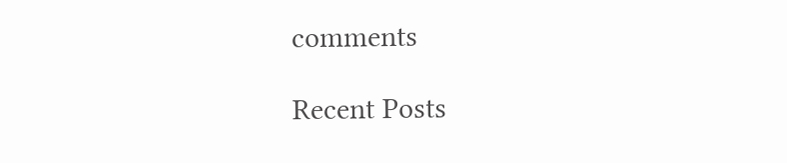comments

Recent Posts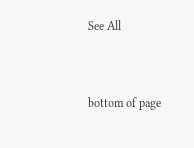See All


bottom of page